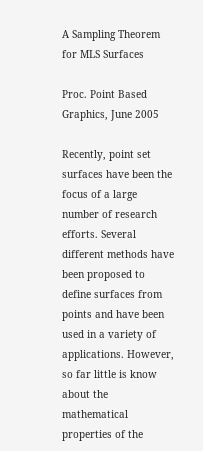A Sampling Theorem for MLS Surfaces

Proc. Point Based Graphics, June 2005

Recently, point set surfaces have been the focus of a large number of research efforts. Several different methods have been proposed to define surfaces from points and have been used in a variety of applications. However, so far little is know about the mathematical properties of the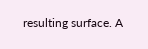resulting surface. A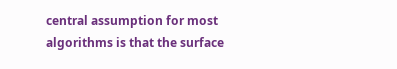central assumption for most algorithms is that the surface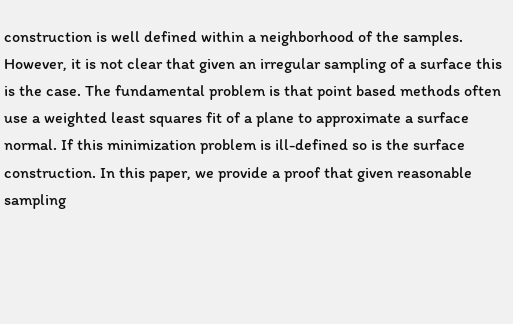construction is well defined within a neighborhood of the samples. However, it is not clear that given an irregular sampling of a surface this is the case. The fundamental problem is that point based methods often use a weighted least squares fit of a plane to approximate a surface normal. If this minimization problem is ill-defined so is the surface construction. In this paper, we provide a proof that given reasonable sampling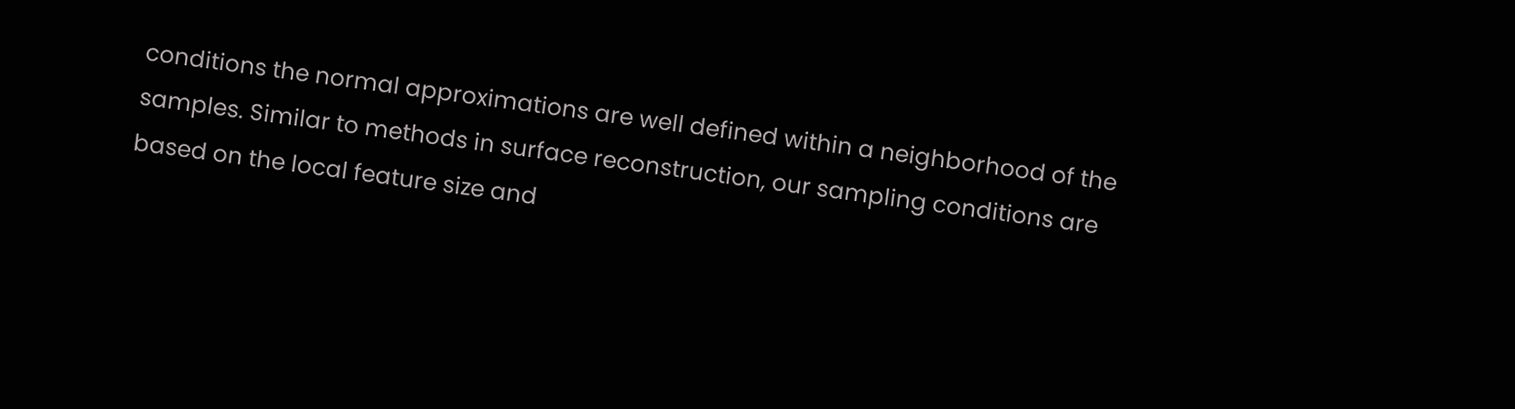conditions the normal approximations are well defined within a neighborhood of the samples. Similar to methods in surface reconstruction, our sampling conditions are based on the local feature size and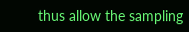thus allow the sampling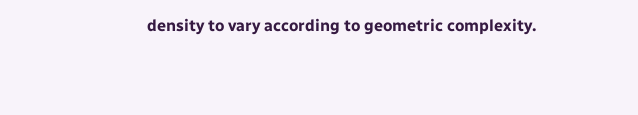density to vary according to geometric complexity.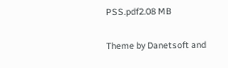PSS.pdf2.08 MB

Theme by Danetsoft and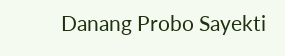Danang Probo Sayekti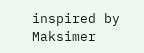inspired by Maksimer